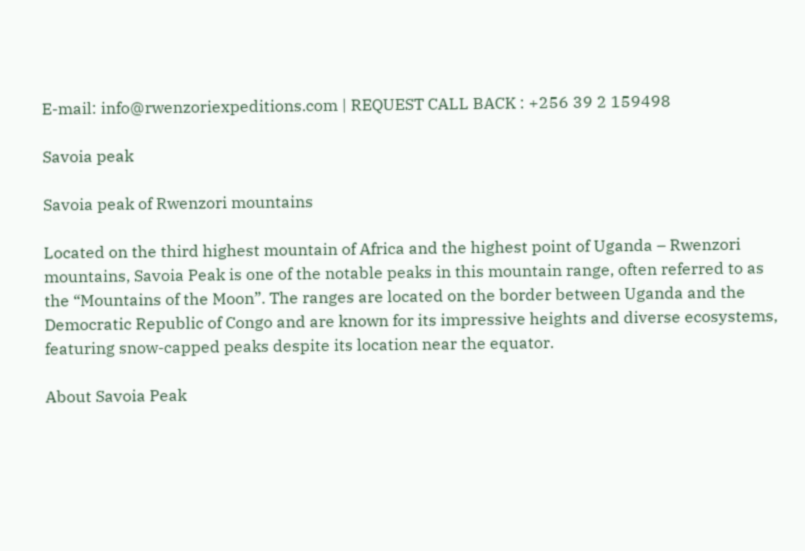E-mail: info@rwenzoriexpeditions.com | REQUEST CALL BACK : +256 39 2 159498

Savoia peak

Savoia peak of Rwenzori mountains

Located on the third highest mountain of Africa and the highest point of Uganda – Rwenzori mountains, Savoia Peak is one of the notable peaks in this mountain range, often referred to as the “Mountains of the Moon”. The ranges are located on the border between Uganda and the Democratic Republic of Congo and are known for its impressive heights and diverse ecosystems, featuring snow-capped peaks despite its location near the equator.

About Savoia Peak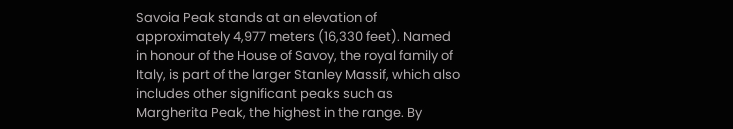Savoia Peak stands at an elevation of approximately 4,977 meters (16,330 feet). Named in honour of the House of Savoy, the royal family of Italy, is part of the larger Stanley Massif, which also includes other significant peaks such as Margherita Peak, the highest in the range. By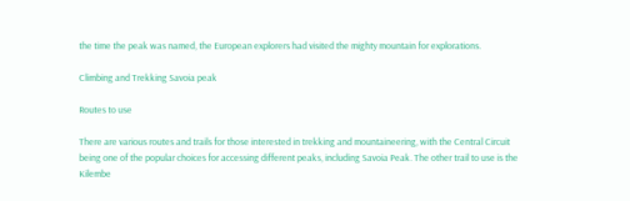the time the peak was named, the European explorers had visited the mighty mountain for explorations.

Climbing and Trekking Savoia peak

Routes to use

There are various routes and trails for those interested in trekking and mountaineering, with the Central Circuit being one of the popular choices for accessing different peaks, including Savoia Peak. The other trail to use is the Kilembe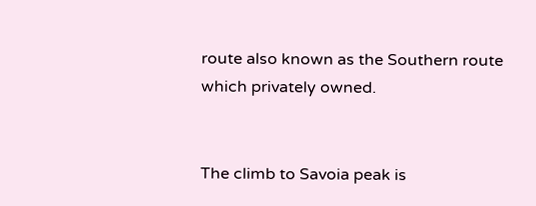route also known as the Southern route which privately owned.


The climb to Savoia peak is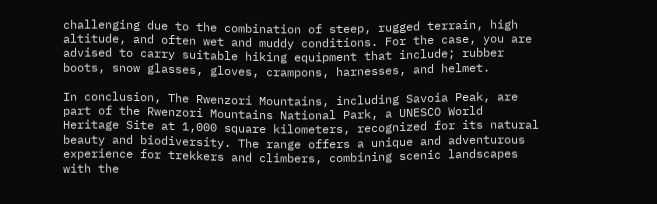challenging due to the combination of steep, rugged terrain, high altitude, and often wet and muddy conditions. For the case, you are advised to carry suitable hiking equipment that include; rubber boots, snow glasses, gloves, crampons, harnesses, and helmet.

In conclusion, The Rwenzori Mountains, including Savoia Peak, are part of the Rwenzori Mountains National Park, a UNESCO World Heritage Site at 1,000 square kilometers, recognized for its natural beauty and biodiversity. The range offers a unique and adventurous experience for trekkers and climbers, combining scenic landscapes with the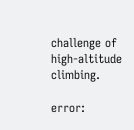challenge of high-altitude climbing.

error: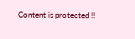Content is protected !!